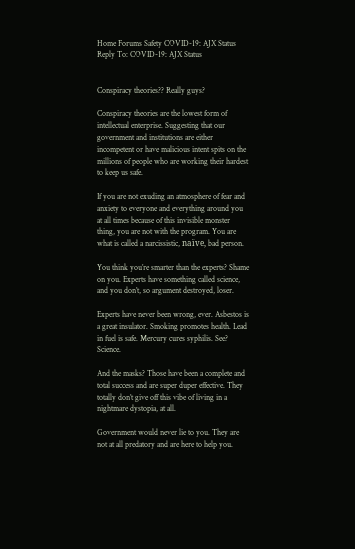Home Forums Safety COVID-19: AJX Status Reply To: COVID-19: AJX Status


Conspiracy theories?? Really guys?

Conspiracy theories are the lowest form of intellectual enterprise. Suggesting that our government and institutions are either incompetent or have malicious intent spits on the millions of people who are working their hardest to keep us safe.

If you are not exuding an atmosphere of fear and anxiety to everyone and everything around you at all times because of this invisible monster thing, you are not with the program. You are what is called a narcissistic, naïve, bad person.

You think you’re smarter than the experts? Shame on you. Experts have something called science, and you don’t, so argument destroyed, loser.

Experts have never been wrong, ever. Asbestos is a great insulator. Smoking promotes health. Lead in fuel is safe. Mercury cures syphilis. See? Science.

And the masks? Those have been a complete and total success and are super duper effective. They totally don’t give off this vibe of living in a nightmare dystopia, at all.

Government would never lie to you. They are not at all predatory and are here to help you.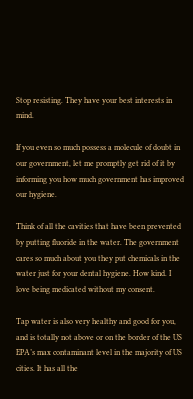Stop resisting. They have your best interests in mind.

If you even so much possess a molecule of doubt in our government, let me promptly get rid of it by informing you how much government has improved our hygiene.

Think of all the cavities that have been prevented by putting fluoride in the water. The government cares so much about you they put chemicals in the water just for your dental hygiene. How kind. I love being medicated without my consent.

Tap water is also very healthy and good for you, and is totally not above or on the border of the US EPA’s max contaminant level in the majority of US cities. It has all the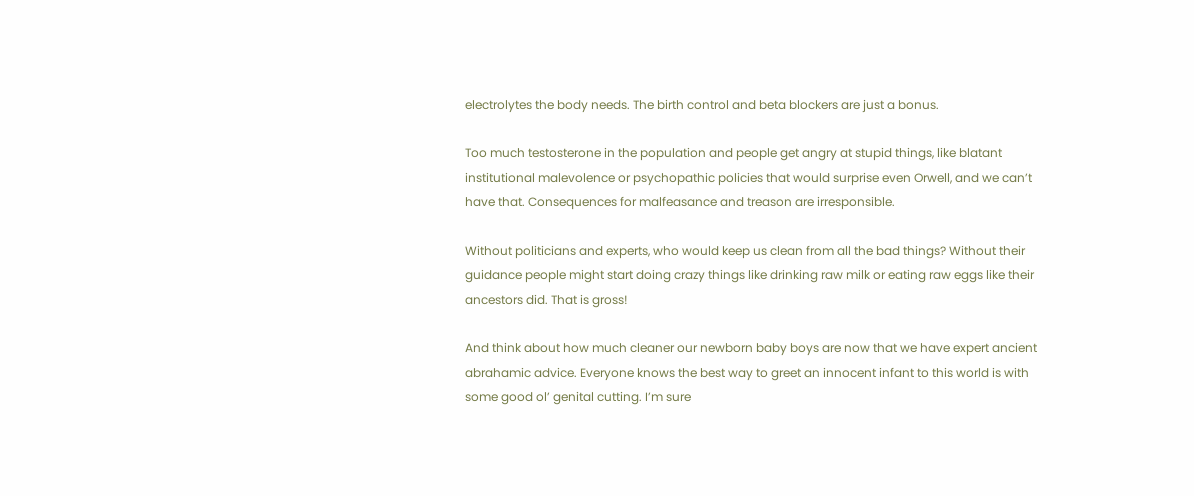electrolytes the body needs. The birth control and beta blockers are just a bonus.

Too much testosterone in the population and people get angry at stupid things, like blatant institutional malevolence or psychopathic policies that would surprise even Orwell, and we can’t have that. Consequences for malfeasance and treason are irresponsible.

Without politicians and experts, who would keep us clean from all the bad things? Without their guidance people might start doing crazy things like drinking raw milk or eating raw eggs like their ancestors did. That is gross!

And think about how much cleaner our newborn baby boys are now that we have expert ancient abrahamic advice. Everyone knows the best way to greet an innocent infant to this world is with some good ol’ genital cutting. I’m sure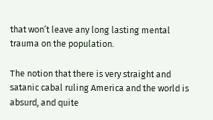that won’t leave any long lasting mental trauma on the population.

The notion that there is very straight and satanic cabal ruling America and the world is absurd, and quite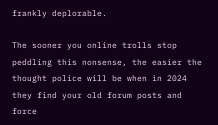frankly deplorable.

The sooner you online trolls stop peddling this nonsense, the easier the thought police will be when in 2024 they find your old forum posts and force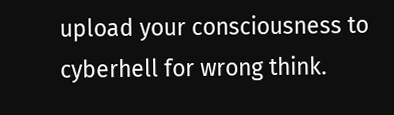upload your consciousness to cyberhell for wrong think.